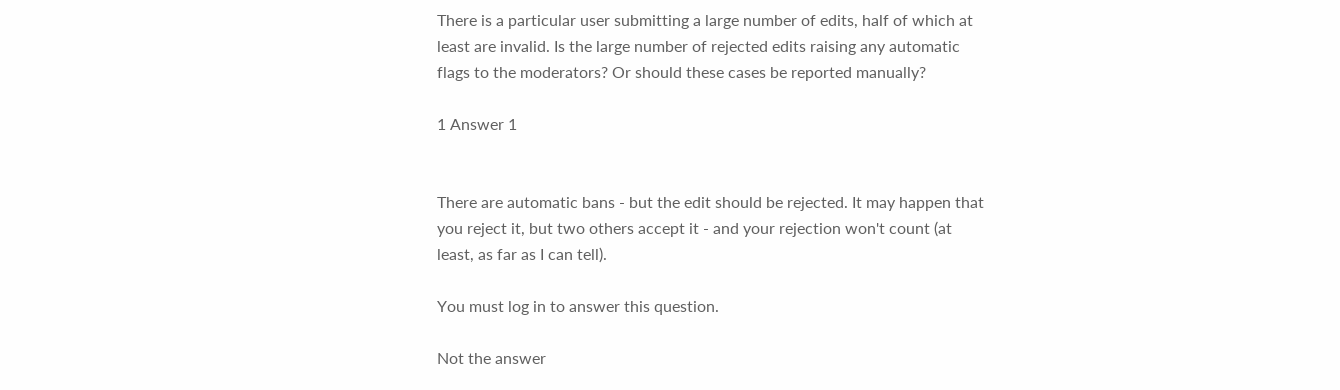There is a particular user submitting a large number of edits, half of which at least are invalid. Is the large number of rejected edits raising any automatic flags to the moderators? Or should these cases be reported manually?

1 Answer 1


There are automatic bans - but the edit should be rejected. It may happen that you reject it, but two others accept it - and your rejection won't count (at least, as far as I can tell).

You must log in to answer this question.

Not the answer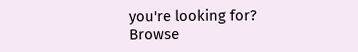you're looking for? Browse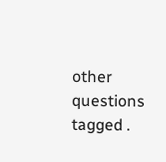other questions tagged .